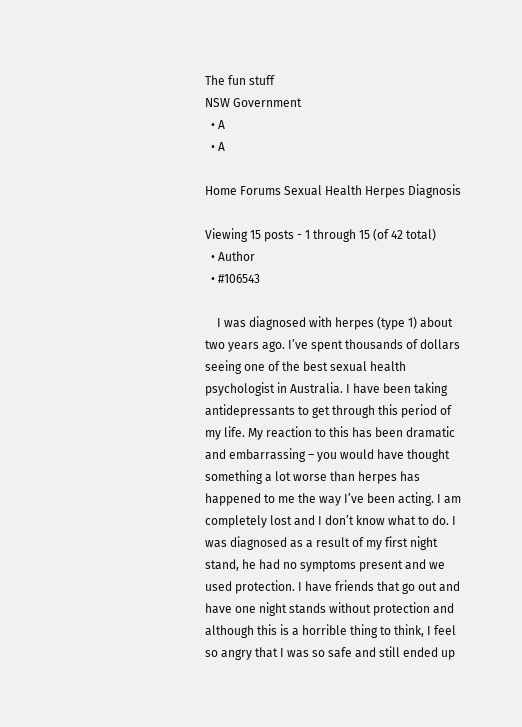The fun stuff
NSW Government
  • A
  • A

Home Forums Sexual Health Herpes Diagnosis

Viewing 15 posts - 1 through 15 (of 42 total)
  • Author
  • #106543

    I was diagnosed with herpes (type 1) about two years ago. I’ve spent thousands of dollars seeing one of the best sexual health psychologist in Australia. I have been taking antidepressants to get through this period of my life. My reaction to this has been dramatic and embarrassing – you would have thought something a lot worse than herpes has happened to me the way I’ve been acting. I am completely lost and I don’t know what to do. I was diagnosed as a result of my first night stand, he had no symptoms present and we used protection. I have friends that go out and have one night stands without protection and although this is a horrible thing to think, I feel so angry that I was so safe and still ended up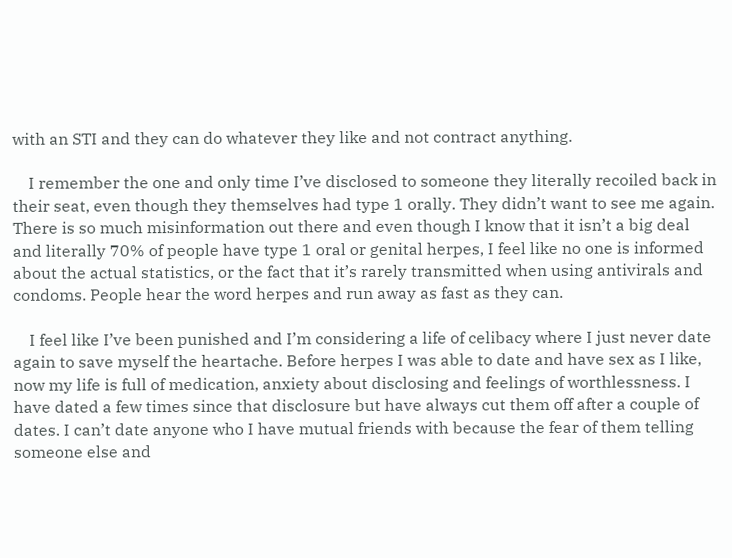with an STI and they can do whatever they like and not contract anything.

    I remember the one and only time I’ve disclosed to someone they literally recoiled back in their seat, even though they themselves had type 1 orally. They didn’t want to see me again. There is so much misinformation out there and even though I know that it isn’t a big deal and literally 70% of people have type 1 oral or genital herpes, I feel like no one is informed about the actual statistics, or the fact that it’s rarely transmitted when using antivirals and condoms. People hear the word herpes and run away as fast as they can.

    I feel like I’ve been punished and I’m considering a life of celibacy where I just never date again to save myself the heartache. Before herpes I was able to date and have sex as I like, now my life is full of medication, anxiety about disclosing and feelings of worthlessness. I have dated a few times since that disclosure but have always cut them off after a couple of dates. I can’t date anyone who I have mutual friends with because the fear of them telling someone else and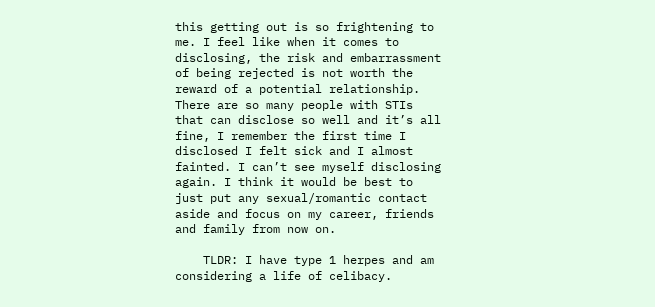this getting out is so frightening to me. I feel like when it comes to disclosing, the risk and embarrassment of being rejected is not worth the reward of a potential relationship. There are so many people with STIs that can disclose so well and it’s all fine, I remember the first time I disclosed I felt sick and I almost fainted. I can’t see myself disclosing again. I think it would be best to just put any sexual/romantic contact aside and focus on my career, friends and family from now on.

    TLDR: I have type 1 herpes and am considering a life of celibacy.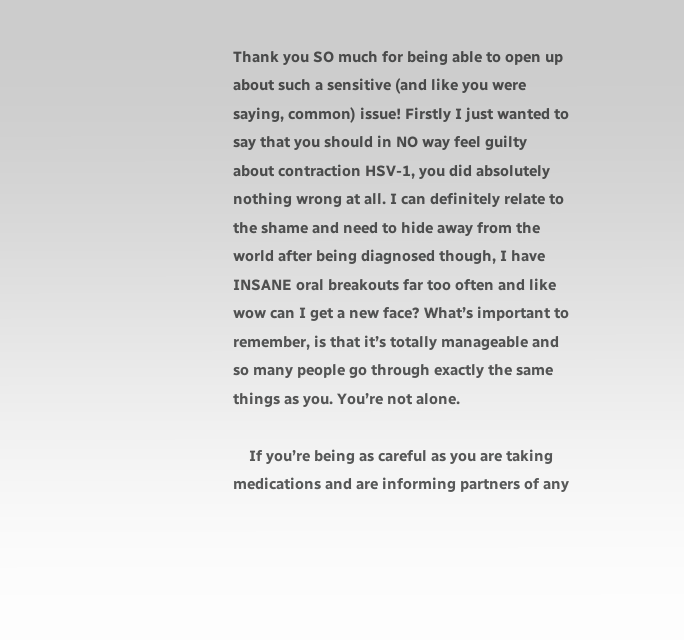Thank you SO much for being able to open up about such a sensitive (and like you were saying, common) issue! Firstly I just wanted to say that you should in NO way feel guilty about contraction HSV-1, you did absolutely nothing wrong at all. I can definitely relate to the shame and need to hide away from the world after being diagnosed though, I have INSANE oral breakouts far too often and like wow can I get a new face? What’s important to remember, is that it’s totally manageable and so many people go through exactly the same things as you. You’re not alone.

    If you’re being as careful as you are taking medications and are informing partners of any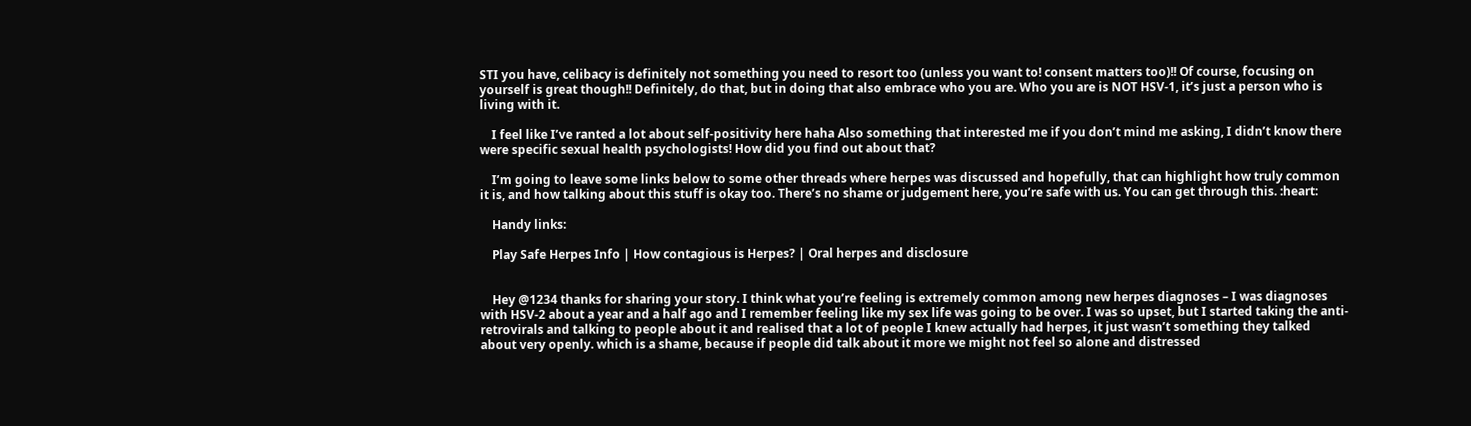STI you have, celibacy is definitely not something you need to resort too (unless you want to! consent matters too)!! Of course, focusing on yourself is great though!! Definitely, do that, but in doing that also embrace who you are. Who you are is NOT HSV-1, it’s just a person who is living with it.

    I feel like I’ve ranted a lot about self-positivity here haha Also something that interested me if you don’t mind me asking, I didn’t know there were specific sexual health psychologists! How did you find out about that?

    I’m going to leave some links below to some other threads where herpes was discussed and hopefully, that can highlight how truly common it is, and how talking about this stuff is okay too. There’s no shame or judgement here, you’re safe with us. You can get through this. :heart:

    Handy links:

    Play Safe Herpes Info | How contagious is Herpes? | Oral herpes and disclosure


    Hey @1234 thanks for sharing your story. I think what you’re feeling is extremely common among new herpes diagnoses – I was diagnoses with HSV-2 about a year and a half ago and I remember feeling like my sex life was going to be over. I was so upset, but I started taking the anti-retrovirals and talking to people about it and realised that a lot of people I knew actually had herpes, it just wasn’t something they talked about very openly. which is a shame, because if people did talk about it more we might not feel so alone and distressed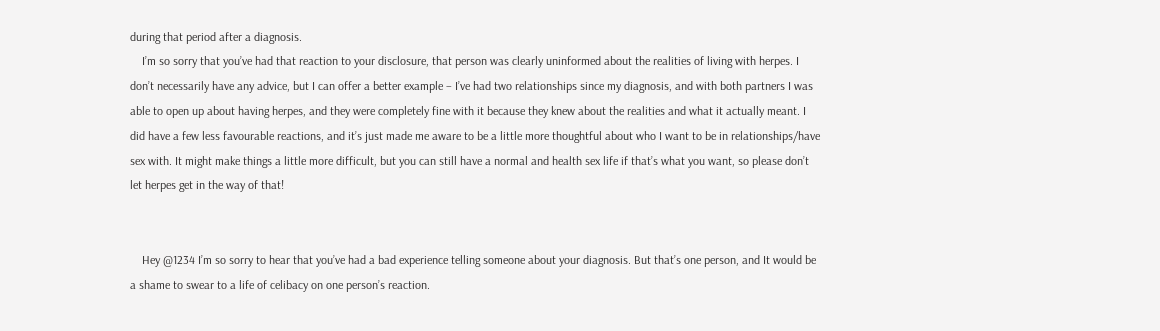during that period after a diagnosis.
    I’m so sorry that you’ve had that reaction to your disclosure, that person was clearly uninformed about the realities of living with herpes. I don’t necessarily have any advice, but I can offer a better example – I’ve had two relationships since my diagnosis, and with both partners I was able to open up about having herpes, and they were completely fine with it because they knew about the realities and what it actually meant. I did have a few less favourable reactions, and it’s just made me aware to be a little more thoughtful about who I want to be in relationships/have sex with. It might make things a little more difficult, but you can still have a normal and health sex life if that’s what you want, so please don’t let herpes get in the way of that!


    Hey @1234 I’m so sorry to hear that you’ve had a bad experience telling someone about your diagnosis. But that’s one person, and It would be a shame to swear to a life of celibacy on one person’s reaction.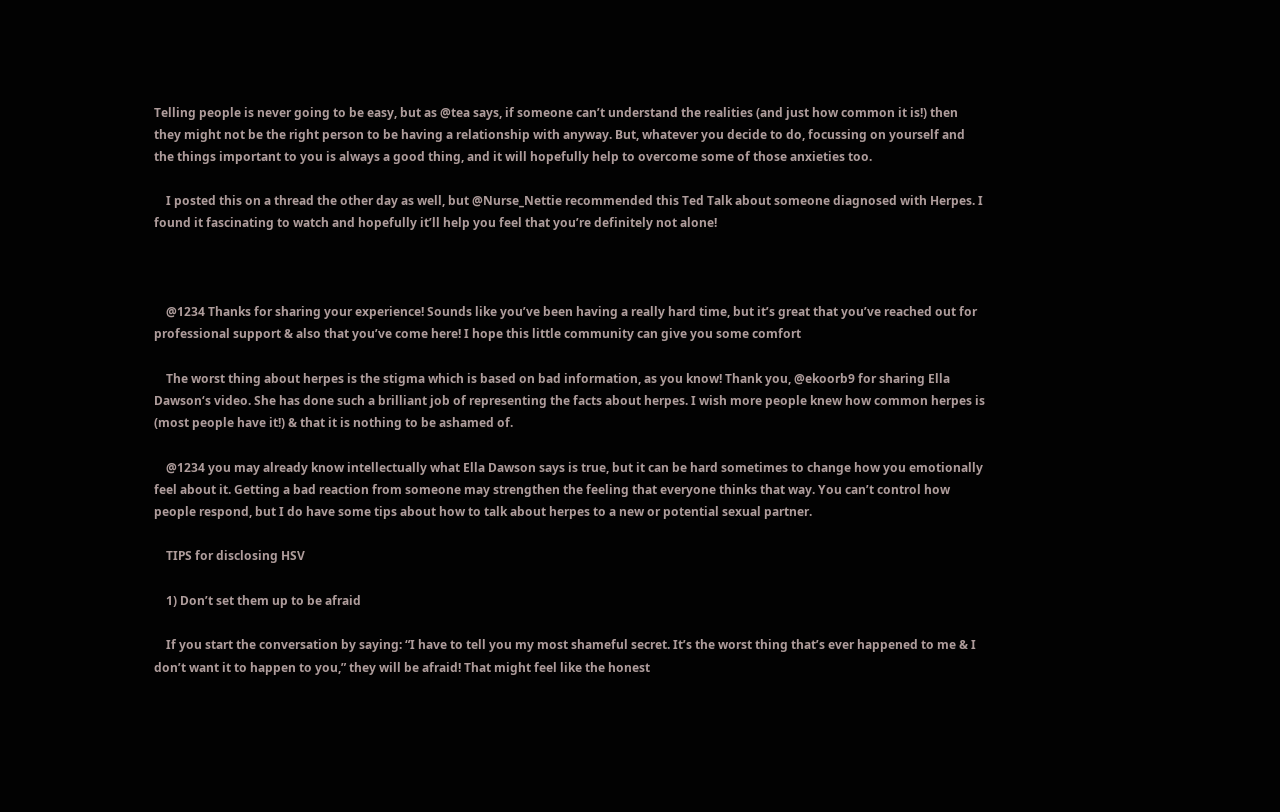Telling people is never going to be easy, but as @tea says, if someone can’t understand the realities (and just how common it is!) then they might not be the right person to be having a relationship with anyway. But, whatever you decide to do, focussing on yourself and the things important to you is always a good thing, and it will hopefully help to overcome some of those anxieties too.

    I posted this on a thread the other day as well, but @Nurse_Nettie recommended this Ted Talk about someone diagnosed with Herpes. I found it fascinating to watch and hopefully it’ll help you feel that you’re definitely not alone!



    @1234 Thanks for sharing your experience! Sounds like you’ve been having a really hard time, but it’s great that you’ve reached out for professional support & also that you’ve come here! I hope this little community can give you some comfort

    The worst thing about herpes is the stigma which is based on bad information, as you know! Thank you, @ekoorb9 for sharing Ella Dawson‘s video. She has done such a brilliant job of representing the facts about herpes. I wish more people knew how common herpes is (most people have it!) & that it is nothing to be ashamed of.

    @1234 you may already know intellectually what Ella Dawson says is true, but it can be hard sometimes to change how you emotionally feel about it. Getting a bad reaction from someone may strengthen the feeling that everyone thinks that way. You can’t control how people respond, but I do have some tips about how to talk about herpes to a new or potential sexual partner.

    TIPS for disclosing HSV

    1) Don’t set them up to be afraid

    If you start the conversation by saying: “I have to tell you my most shameful secret. It’s the worst thing that’s ever happened to me & I don’t want it to happen to you,” they will be afraid! That might feel like the honest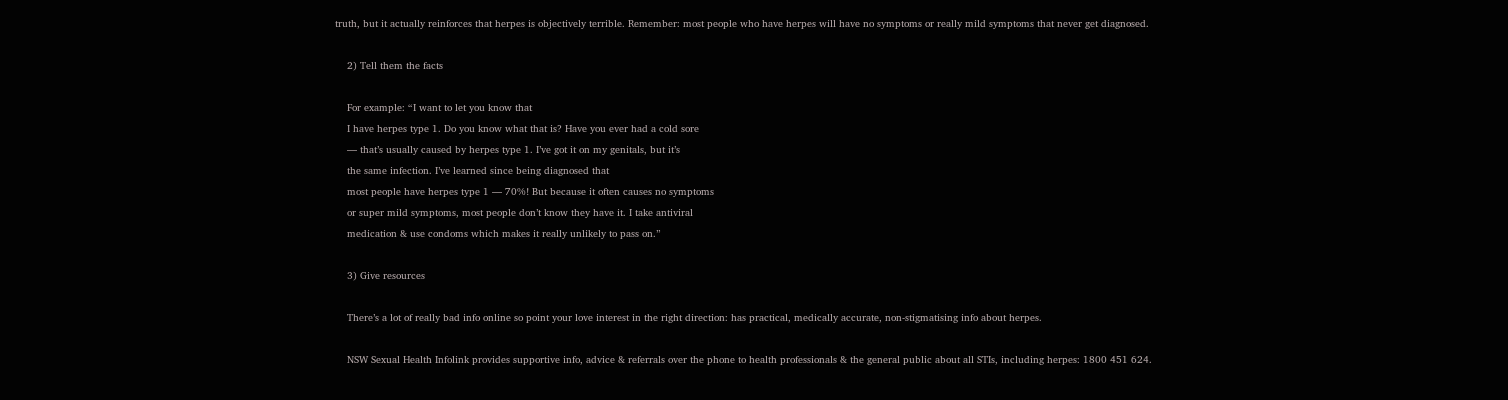truth, but it actually reinforces that herpes is objectively terrible. Remember: most people who have herpes will have no symptoms or really mild symptoms that never get diagnosed.

    2) Tell them the facts

    For example: “I want to let you know that
    I have herpes type 1. Do you know what that is? Have you ever had a cold sore
    — that’s usually caused by herpes type 1. I’ve got it on my genitals, but it’s
    the same infection. I’ve learned since being diagnosed that
    most people have herpes type 1 — 70%! But because it often causes no symptoms
    or super mild symptoms, most people don’t know they have it. I take antiviral
    medication & use condoms which makes it really unlikely to pass on.”

    3) Give resources

    There’s a lot of really bad info online so point your love interest in the right direction: has practical, medically accurate, non-stigmatising info about herpes.

    NSW Sexual Health Infolink provides supportive info, advice & referrals over the phone to health professionals & the general public about all STIs, including herpes: 1800 451 624.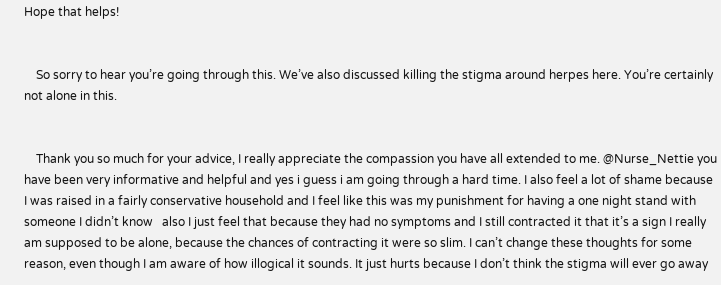Hope that helps!


    So sorry to hear you’re going through this. We’ve also discussed killing the stigma around herpes here. You’re certainly not alone in this.


    Thank you so much for your advice, I really appreciate the compassion you have all extended to me. @Nurse_Nettie you have been very informative and helpful and yes i guess i am going through a hard time. I also feel a lot of shame because I was raised in a fairly conservative household and I feel like this was my punishment for having a one night stand with someone I didn’t know   also I just feel that because they had no symptoms and I still contracted it that it’s a sign I really am supposed to be alone, because the chances of contracting it were so slim. I can’t change these thoughts for some reason, even though I am aware of how illogical it sounds. It just hurts because I don’t think the stigma will ever go away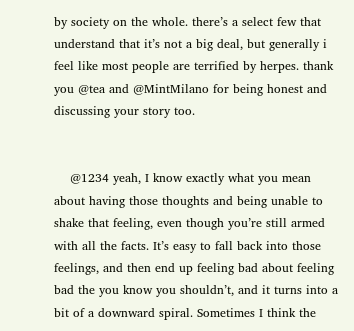by society on the whole. there’s a select few that understand that it’s not a big deal, but generally i feel like most people are terrified by herpes. thank you @tea and @MintMilano for being honest and discussing your story too.


    @1234 yeah, I know exactly what you mean about having those thoughts and being unable to shake that feeling, even though you’re still armed with all the facts. It’s easy to fall back into those feelings, and then end up feeling bad about feeling bad the you know you shouldn’t, and it turns into a bit of a downward spiral. Sometimes I think the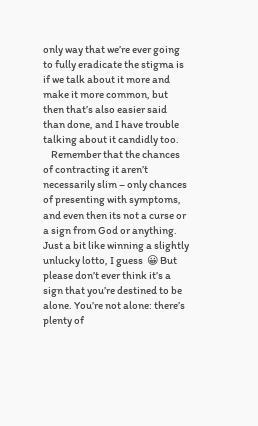only way that we’re ever going to fully eradicate the stigma is if we talk about it more and make it more common, but then that’s also easier said than done, and I have trouble talking about it candidly too.
    Remember that the chances of contracting it aren’t necessarily slim – only chances of presenting with symptoms, and even then its not a curse or a sign from God or anything. Just a bit like winning a slightly unlucky lotto, I guess  😀 But please don’t ever think it’s a sign that you’re destined to be alone. You’re not alone: there’s plenty of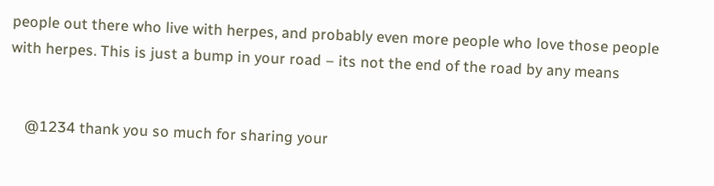people out there who live with herpes, and probably even more people who love those people with herpes. This is just a bump in your road – its not the end of the road by any means


    @1234 thank you so much for sharing your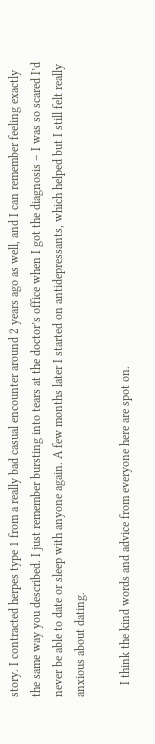story. I contracted herpes type 1 from a really bad casual encounter around 2 years ago as well, and I can remember feeling exactly the same way you described. I just remember bursting into tears at the doctor’s office when I got the diagnosis – I was so scared I’d never be able to date or sleep with anyone again. A few months later I started on antidepressants, which helped but I still felt really anxious about dating.

    I think the kind words and advice from everyone here are spot on.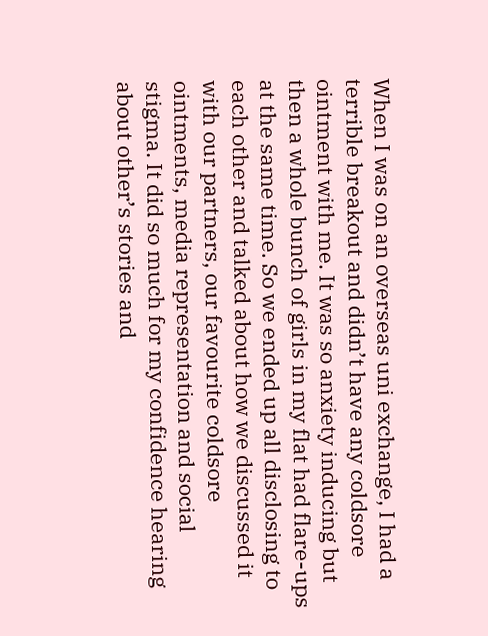When I was on an overseas uni exchange, I had a terrible breakout and didn’t have any coldsore ointment with me. It was so anxiety inducing but then a whole bunch of girls in my flat had flare-ups at the same time. So we ended up all disclosing to each other and talked about how we discussed it with our partners, our favourite coldsore ointments, media representation and social stigma. It did so much for my confidence hearing about other’s stories and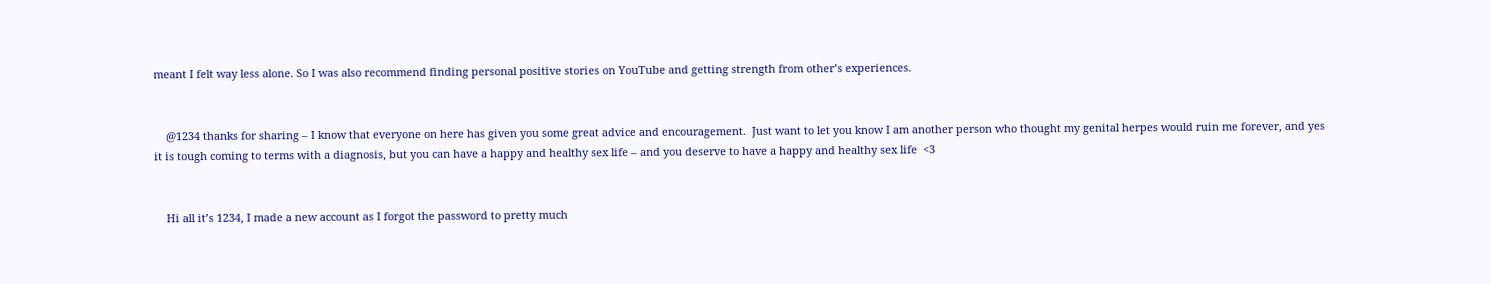meant I felt way less alone. So I was also recommend finding personal positive stories on YouTube and getting strength from other’s experiences.


    @1234 thanks for sharing – I know that everyone on here has given you some great advice and encouragement.  Just want to let you know I am another person who thought my genital herpes would ruin me forever, and yes it is tough coming to terms with a diagnosis, but you can have a happy and healthy sex life – and you deserve to have a happy and healthy sex life  <3


    Hi all it’s 1234, I made a new account as I forgot the password to pretty much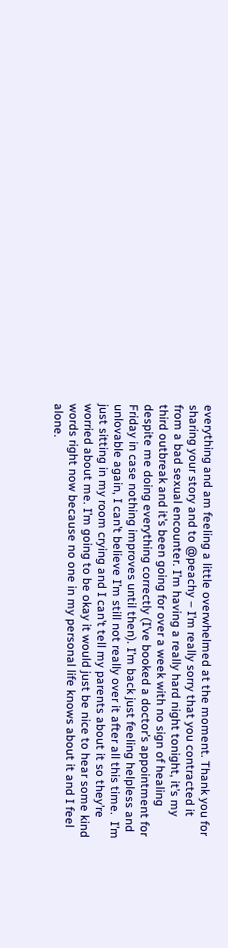everything and am feeling a little overwhelmed at the moment. Thank you for sharing your story and to @peachy – I’m really sorry that you contracted it from a bad sexual encounter. I’m having a really hard night tonight, it’s my third outbreak and it’s been going for over a week with no sign of healing despite me doing everything correctly (I’ve booked a doctor’s appointment for Friday in case nothing improves until then). I’m back just feeling helpless and unlovable again, I can’t believe I’m still not really over it after all this time.  I’m just sitting in my room crying and I can’t tell my parents about it so they’re worried about me. I’m going to be okay it would just be nice to hear some kind words right now because no one in my personal life knows about it and I feel alone.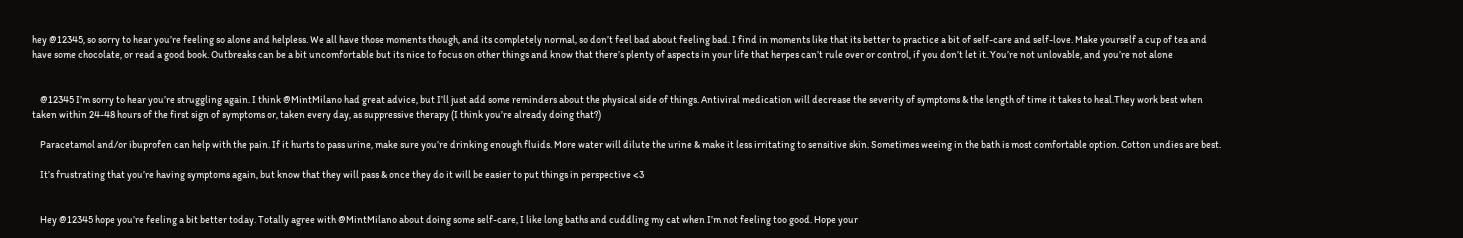hey @12345, so sorry to hear you’re feeling so alone and helpless. We all have those moments though, and its completely normal, so don’t feel bad about feeling bad. I find in moments like that its better to practice a bit of self-care and self-love. Make yourself a cup of tea and have some chocolate, or read a good book. Outbreaks can be a bit uncomfortable but its nice to focus on other things and know that there’s plenty of aspects in your life that herpes can’t rule over or control, if you don’t let it. You’re not unlovable, and you’re not alone


    @12345 I’m sorry to hear you’re struggling again. I think @MintMilano had great advice, but I’ll just add some reminders about the physical side of things. Antiviral medication will decrease the severity of symptoms & the length of time it takes to heal.They work best when taken within 24-48 hours of the first sign of symptoms or, taken every day, as suppressive therapy (I think you’re already doing that?)

    Paracetamol and/or ibuprofen can help with the pain. If it hurts to pass urine, make sure you’re drinking enough fluids. More water will dilute the urine & make it less irritating to sensitive skin. Sometimes weeing in the bath is most comfortable option. Cotton undies are best.

    It’s frustrating that you’re having symptoms again, but know that they will pass & once they do it will be easier to put things in perspective <3


    Hey @12345 hope you’re feeling a bit better today. Totally agree with @MintMilano about doing some self-care, I like long baths and cuddling my cat when I’m not feeling too good. Hope your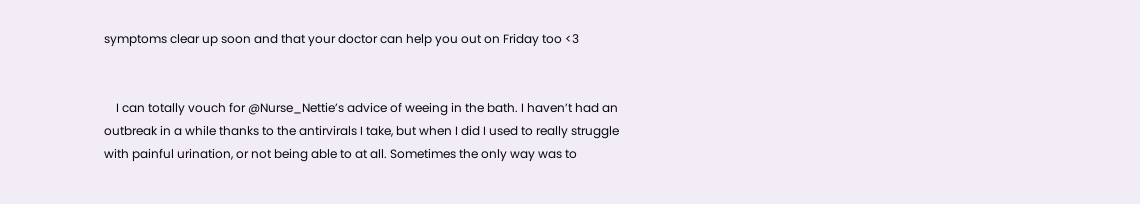symptoms clear up soon and that your doctor can help you out on Friday too <3


    I can totally vouch for @Nurse_Nettie’s advice of weeing in the bath. I haven’t had an outbreak in a while thanks to the antirvirals I take, but when I did I used to really struggle with painful urination, or not being able to at all. Sometimes the only way was to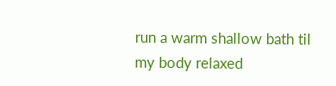run a warm shallow bath til my body relaxed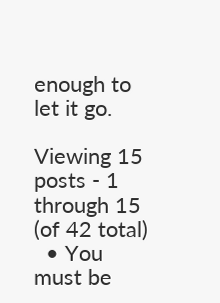enough to let it go.

Viewing 15 posts - 1 through 15 (of 42 total)
  • You must be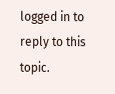logged in to reply to this topic.